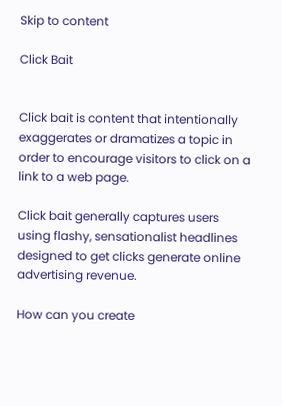Skip to content

Click Bait


Click bait is content that intentionally exaggerates or dramatizes a topic in order to encourage visitors to click on a link to a web page.

Click bait generally captures users using flashy, sensationalist headlines designed to get clicks generate online advertising revenue.

How can you create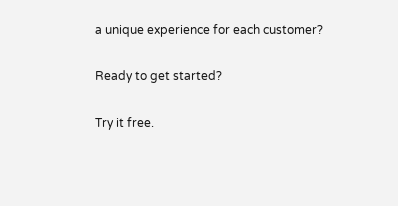a unique experience for each customer?

Ready to get started?

Try it free.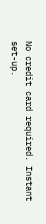No credit card required. Instant set-up.